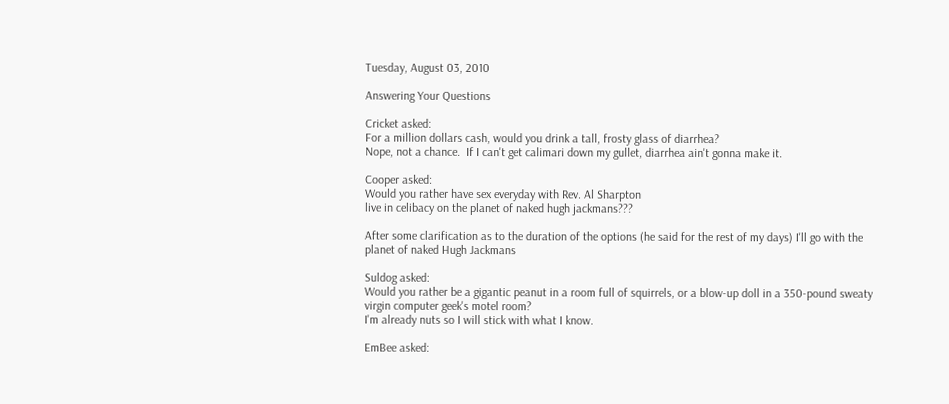Tuesday, August 03, 2010

Answering Your Questions

Cricket asked:
For a million dollars cash, would you drink a tall, frosty glass of diarrhea?
Nope, not a chance.  If I can't get calimari down my gullet, diarrhea ain't gonna make it.

Cooper asked:
Would you rather have sex everyday with Rev. Al Sharpton
live in celibacy on the planet of naked hugh jackmans???

After some clarification as to the duration of the options (he said for the rest of my days) I'll go with the planet of naked Hugh Jackmans

Suldog asked:
Would you rather be a gigantic peanut in a room full of squirrels, or a blow-up doll in a 350-pound sweaty virgin computer geek's motel room?
I'm already nuts so I will stick with what I know.

EmBee asked: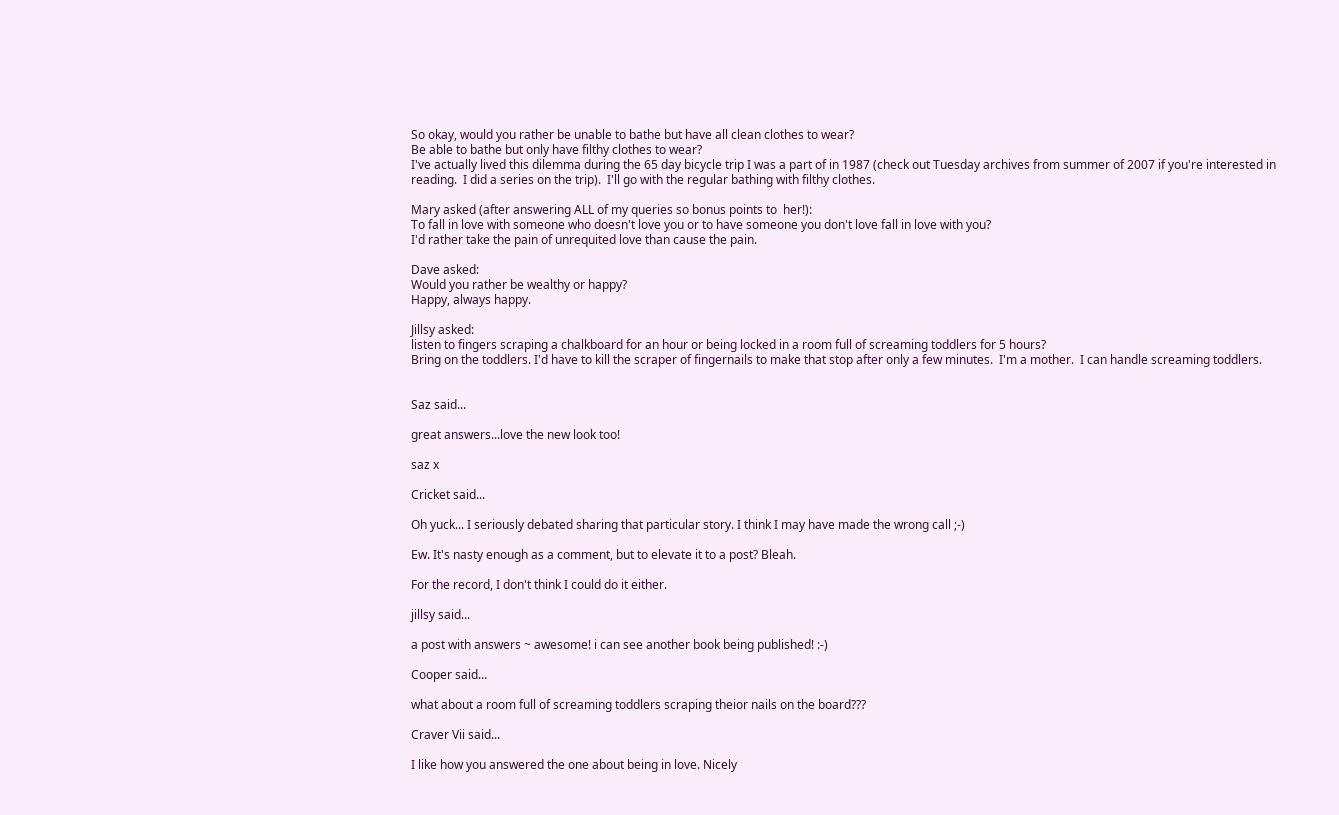So okay, would you rather be unable to bathe but have all clean clothes to wear?
Be able to bathe but only have filthy clothes to wear?
I've actually lived this dilemma during the 65 day bicycle trip I was a part of in 1987 (check out Tuesday archives from summer of 2007 if you're interested in reading.  I did a series on the trip).  I'll go with the regular bathing with filthy clothes.

Mary asked (after answering ALL of my queries so bonus points to  her!):
To fall in love with someone who doesn't love you or to have someone you don't love fall in love with you?
I'd rather take the pain of unrequited love than cause the pain.

Dave asked:
Would you rather be wealthy or happy?
Happy, always happy.

Jillsy asked:
listen to fingers scraping a chalkboard for an hour or being locked in a room full of screaming toddlers for 5 hours?
Bring on the toddlers. I'd have to kill the scraper of fingernails to make that stop after only a few minutes.  I'm a mother.  I can handle screaming toddlers.


Saz said...

great answers...love the new look too!

saz x

Cricket said...

Oh yuck... I seriously debated sharing that particular story. I think I may have made the wrong call ;-)

Ew. It's nasty enough as a comment, but to elevate it to a post? Bleah.

For the record, I don't think I could do it either.

jillsy said...

a post with answers ~ awesome! i can see another book being published! :-)

Cooper said...

what about a room full of screaming toddlers scraping theior nails on the board???

Craver Vii said...

I like how you answered the one about being in love. Nicely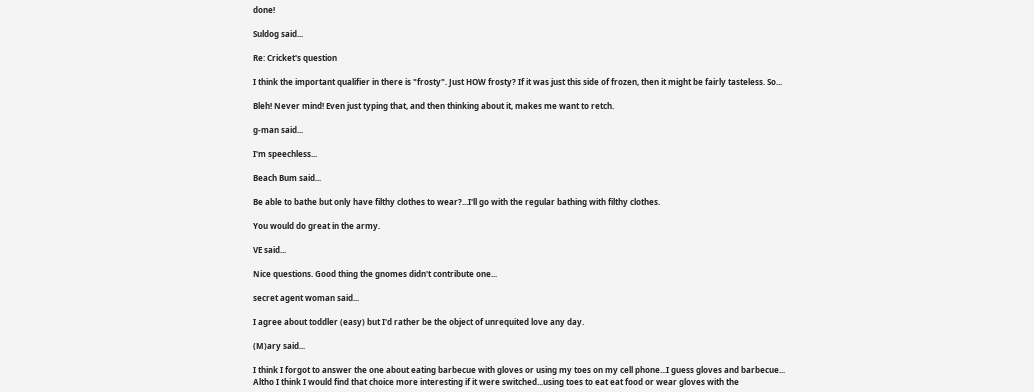done!

Suldog said...

Re: Cricket's question

I think the important qualifier in there is "frosty". Just HOW frosty? If it was just this side of frozen, then it might be fairly tasteless. So...

Bleh! Never mind! Even just typing that, and then thinking about it, makes me want to retch.

g-man said...

I'm speechless...

Beach Bum said...

Be able to bathe but only have filthy clothes to wear?...I'll go with the regular bathing with filthy clothes.

You would do great in the army.

VE said...

Nice questions. Good thing the gnomes didn't contribute one...

secret agent woman said...

I agree about toddler (easy) but I'd rather be the object of unrequited love any day.

(M)ary said...

I think I forgot to answer the one about eating barbecue with gloves or using my toes on my cell phone...I guess gloves and barbecue...
Altho I think I would find that choice more interesting if it were switched...using toes to eat eat food or wear gloves with the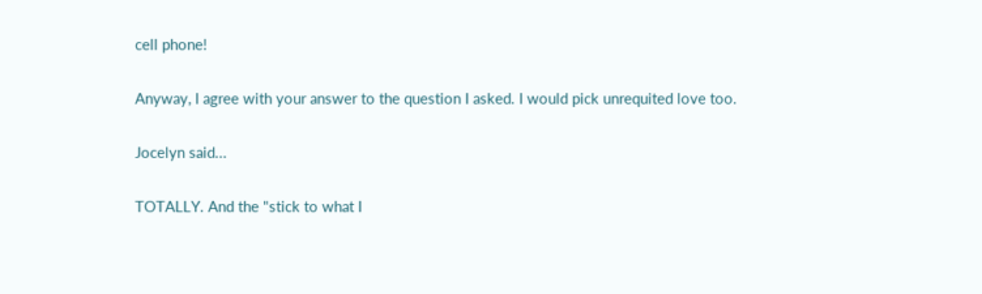cell phone!

Anyway, I agree with your answer to the question I asked. I would pick unrequited love too.

Jocelyn said...

TOTALLY. And the "stick to what I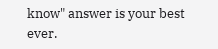know" answer is your best ever.